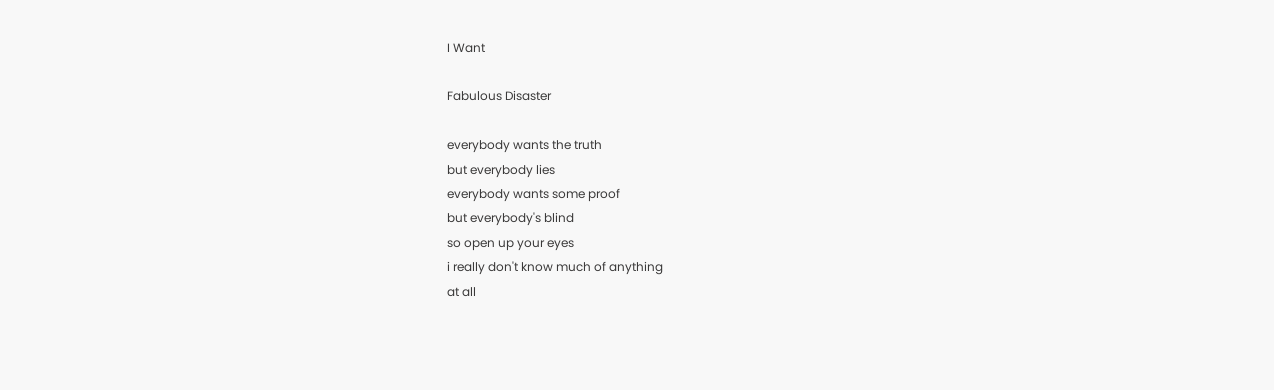I Want

Fabulous Disaster

everybody wants the truth
but everybody lies
everybody wants some proof
but everybody's blind
so open up your eyes
i really don't know much of anything
at all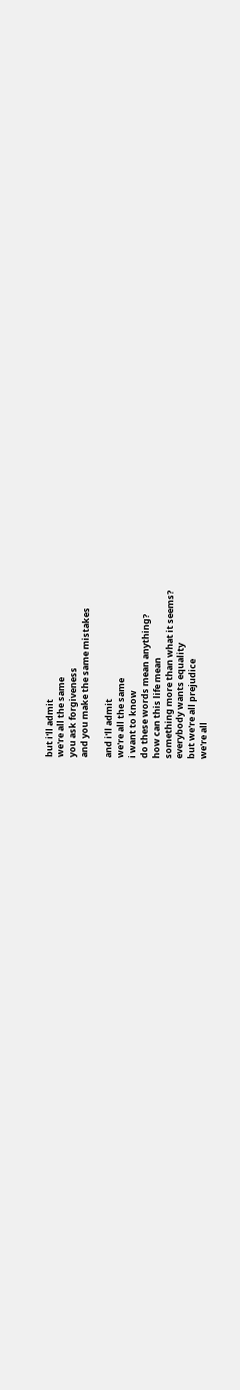but i'll admit
we're all the same
you ask forgiveness
and you make the same mistakes

and i'll admit
we're all the same
i want to know
do these words mean anything?
how can this life mean
something more than what it seems?
everybody wants equality
but we're all prejudice
we're all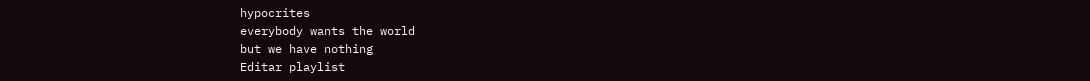hypocrites
everybody wants the world
but we have nothing
Editar playlist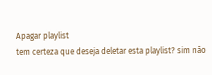Apagar playlist
tem certeza que deseja deletar esta playlist? sim não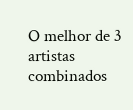O melhor de 3 artistas combinados